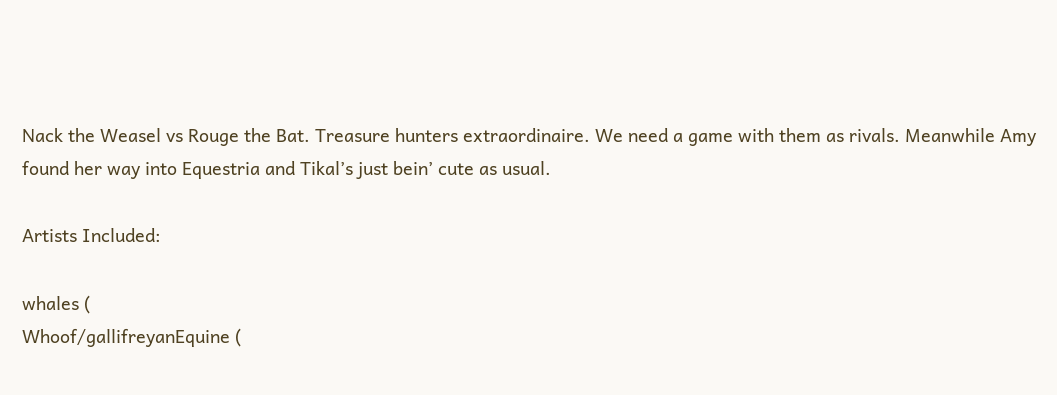Nack the Weasel vs Rouge the Bat. Treasure hunters extraordinaire. We need a game with them as rivals. Meanwhile Amy found her way into Equestria and Tikal’s just bein’ cute as usual.

Artists Included:

whales (
Whoof/gallifreyanEquine (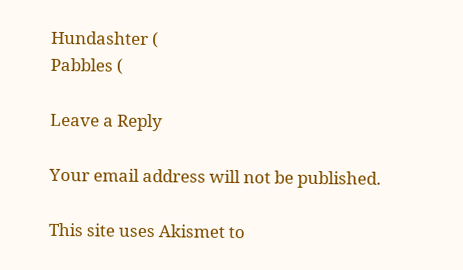Hundashter (
Pabbles (

Leave a Reply

Your email address will not be published.

This site uses Akismet to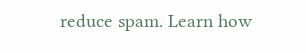reduce spam. Learn how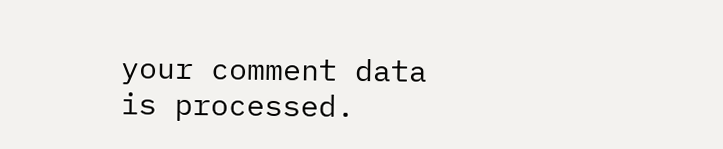your comment data is processed.